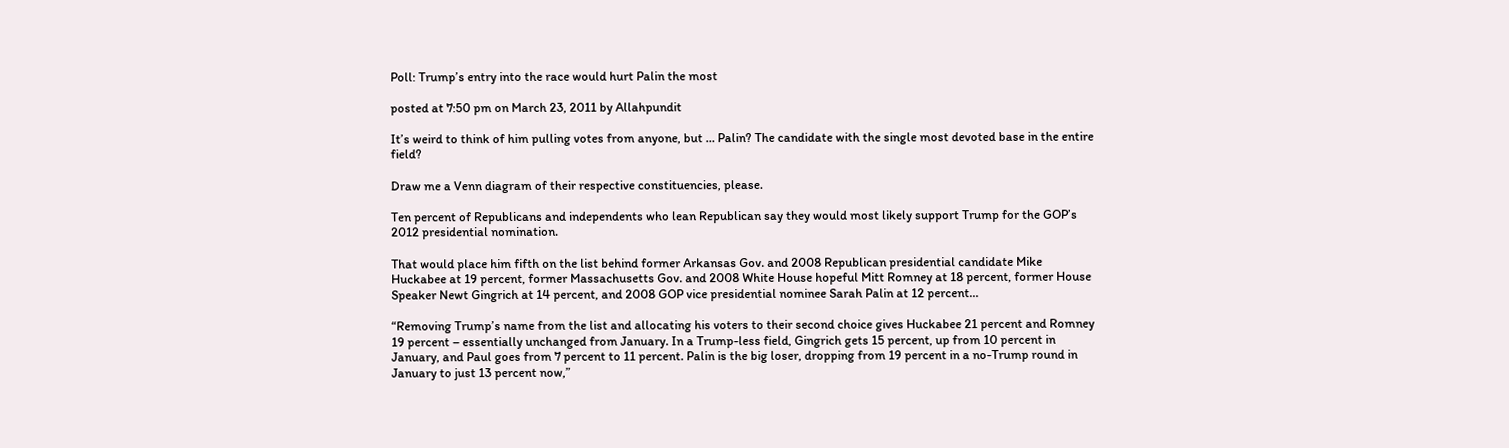Poll: Trump’s entry into the race would hurt Palin the most

posted at 7:50 pm on March 23, 2011 by Allahpundit

It’s weird to think of him pulling votes from anyone, but … Palin? The candidate with the single most devoted base in the entire field?

Draw me a Venn diagram of their respective constituencies, please.

Ten percent of Republicans and independents who lean Republican say they would most likely support Trump for the GOP’s 2012 presidential nomination.

That would place him fifth on the list behind former Arkansas Gov. and 2008 Republican presidential candidate Mike Huckabee at 19 percent, former Massachusetts Gov. and 2008 White House hopeful Mitt Romney at 18 percent, former House Speaker Newt Gingrich at 14 percent, and 2008 GOP vice presidential nominee Sarah Palin at 12 percent…

“Removing Trump’s name from the list and allocating his voters to their second choice gives Huckabee 21 percent and Romney 19 percent – essentially unchanged from January. In a Trump-less field, Gingrich gets 15 percent, up from 10 percent in January, and Paul goes from 7 percent to 11 percent. Palin is the big loser, dropping from 19 percent in a no-Trump round in January to just 13 percent now,”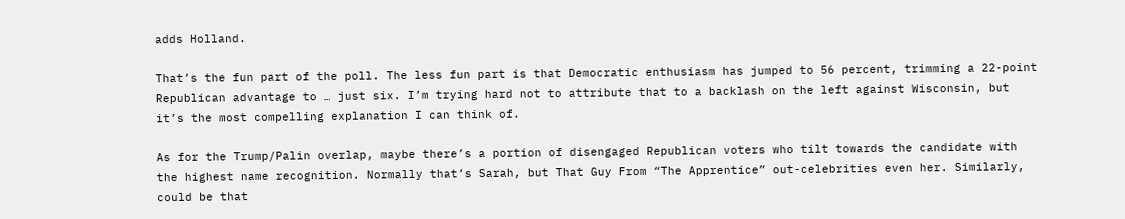adds Holland.

That’s the fun part of the poll. The less fun part is that Democratic enthusiasm has jumped to 56 percent, trimming a 22-point Republican advantage to … just six. I’m trying hard not to attribute that to a backlash on the left against Wisconsin, but it’s the most compelling explanation I can think of.

As for the Trump/Palin overlap, maybe there’s a portion of disengaged Republican voters who tilt towards the candidate with the highest name recognition. Normally that’s Sarah, but That Guy From “The Apprentice” out-celebrities even her. Similarly, could be that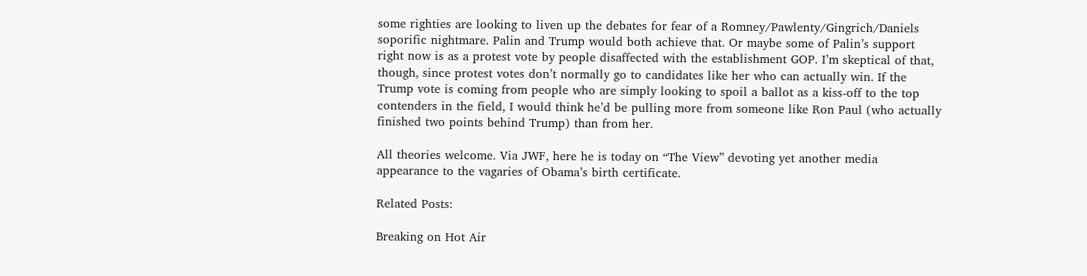some righties are looking to liven up the debates for fear of a Romney/Pawlenty/Gingrich/Daniels soporific nightmare. Palin and Trump would both achieve that. Or maybe some of Palin’s support right now is as a protest vote by people disaffected with the establishment GOP. I’m skeptical of that, though, since protest votes don’t normally go to candidates like her who can actually win. If the Trump vote is coming from people who are simply looking to spoil a ballot as a kiss-off to the top contenders in the field, I would think he’d be pulling more from someone like Ron Paul (who actually finished two points behind Trump) than from her.

All theories welcome. Via JWF, here he is today on “The View” devoting yet another media appearance to the vagaries of Obama’s birth certificate.

Related Posts:

Breaking on Hot Air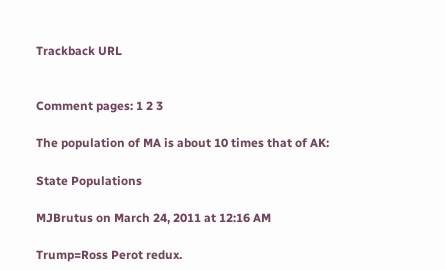Trackback URL


Comment pages: 1 2 3

The population of MA is about 10 times that of AK:

State Populations

MJBrutus on March 24, 2011 at 12:16 AM

Trump=Ross Perot redux.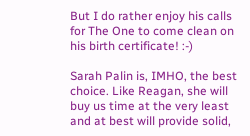But I do rather enjoy his calls for The One to come clean on his birth certificate! :-)

Sarah Palin is, IMHO, the best choice. Like Reagan, she will buy us time at the very least and at best will provide solid,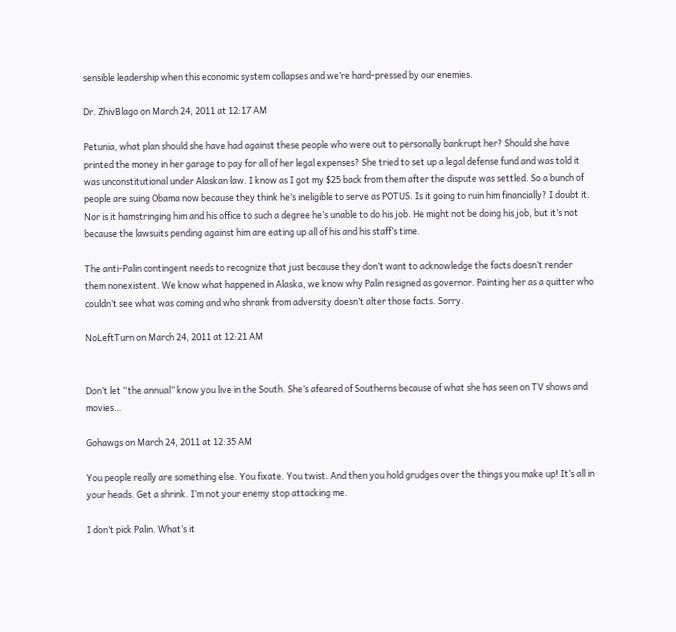sensible leadership when this economic system collapses and we’re hard-pressed by our enemies.

Dr. ZhivBlago on March 24, 2011 at 12:17 AM

Petunia, what plan should she have had against these people who were out to personally bankrupt her? Should she have printed the money in her garage to pay for all of her legal expenses? She tried to set up a legal defense fund and was told it was unconstitutional under Alaskan law. I know as I got my $25 back from them after the dispute was settled. So a bunch of people are suing Obama now because they think he’s ineligible to serve as POTUS. Is it going to ruin him financially? I doubt it. Nor is it hamstringing him and his office to such a degree he’s unable to do his job. He might not be doing his job, but it’s not because the lawsuits pending against him are eating up all of his and his staff’s time.

The anti-Palin contingent needs to recognize that just because they don’t want to acknowledge the facts doesn’t render them nonexistent. We know what happened in Alaska, we know why Palin resigned as governor. Painting her as a quitter who couldn’t see what was coming and who shrank from adversity doesn’t alter those facts. Sorry.

NoLeftTurn on March 24, 2011 at 12:21 AM


Don’t let “the annual” know you live in the South. She’s afeared of Southerns because of what she has seen on TV shows and movies…

Gohawgs on March 24, 2011 at 12:35 AM

You people really are something else. You fixate. You twist. And then you hold grudges over the things you make up! It’s all in your heads. Get a shrink. I’m not your enemy stop attacking me.

I don’t pick Palin. What’s it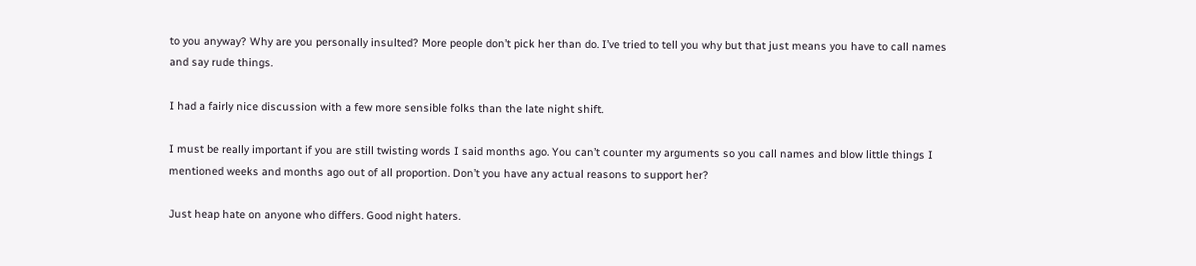to you anyway? Why are you personally insulted? More people don’t pick her than do. I’ve tried to tell you why but that just means you have to call names and say rude things.

I had a fairly nice discussion with a few more sensible folks than the late night shift.

I must be really important if you are still twisting words I said months ago. You can’t counter my arguments so you call names and blow little things I mentioned weeks and months ago out of all proportion. Don’t you have any actual reasons to support her?

Just heap hate on anyone who differs. Good night haters.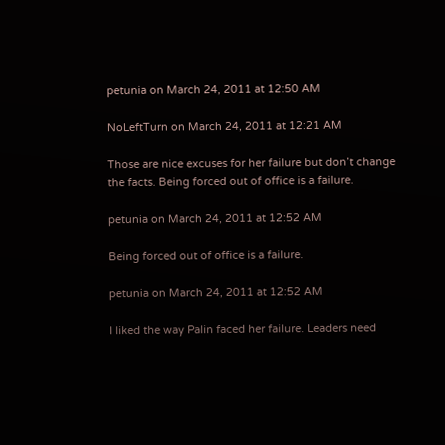petunia on March 24, 2011 at 12:50 AM

NoLeftTurn on March 24, 2011 at 12:21 AM

Those are nice excuses for her failure but don’t change the facts. Being forced out of office is a failure.

petunia on March 24, 2011 at 12:52 AM

Being forced out of office is a failure.

petunia on March 24, 2011 at 12:52 AM

I liked the way Palin faced her failure. Leaders need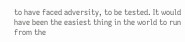to have faced adversity, to be tested. It would have been the easiest thing in the world to run from the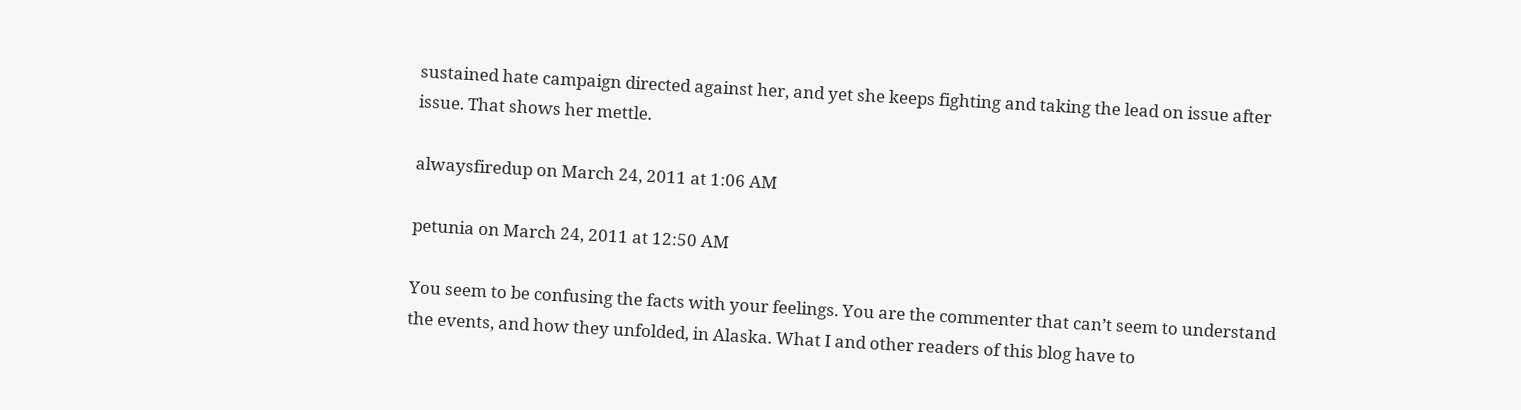sustained hate campaign directed against her, and yet she keeps fighting and taking the lead on issue after issue. That shows her mettle.

alwaysfiredup on March 24, 2011 at 1:06 AM

petunia on March 24, 2011 at 12:50 AM

You seem to be confusing the facts with your feelings. You are the commenter that can’t seem to understand the events, and how they unfolded, in Alaska. What I and other readers of this blog have to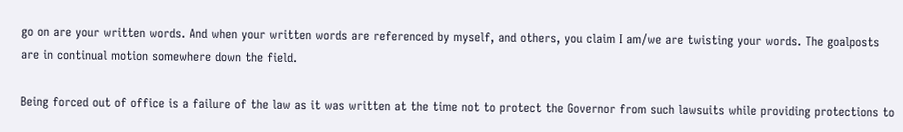go on are your written words. And when your written words are referenced by myself, and others, you claim I am/we are twisting your words. The goalposts are in continual motion somewhere down the field.

Being forced out of office is a failure of the law as it was written at the time not to protect the Governor from such lawsuits while providing protections to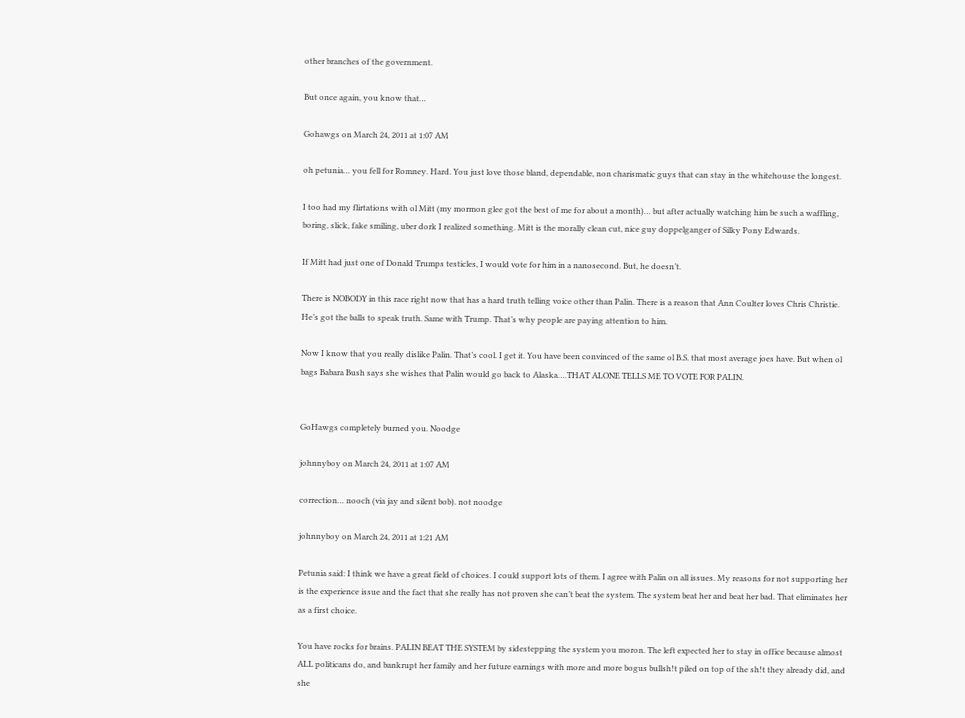other branches of the government.

But once again, you know that…

Gohawgs on March 24, 2011 at 1:07 AM

oh petunia… you fell for Romney. Hard. You just love those bland, dependable, non charismatic guys that can stay in the whitehouse the longest.

I too had my flirtations with ol Mitt (my mormon glee got the best of me for about a month)… but after actually watching him be such a waffling, boring, slick, fake smiling, uber dork I realized something. Mitt is the morally clean cut, nice guy doppelganger of Silky Pony Edwards.

If Mitt had just one of Donald Trumps testicles, I would vote for him in a nanosecond. But, he doesn’t.

There is NOBODY in this race right now that has a hard truth telling voice other than Palin. There is a reason that Ann Coulter loves Chris Christie. He’s got the balls to speak truth. Same with Trump. That’s why people are paying attention to him.

Now I know that you really dislike Palin. That’s cool. I get it. You have been convinced of the same ol B.S. that most average joes have. But when ol bags Babara Bush says she wishes that Palin would go back to Alaska….THAT ALONE TELLS ME TO VOTE FOR PALIN.


GoHawgs completely burned you. Noodge

johnnyboy on March 24, 2011 at 1:07 AM

correction… nooch (via jay and silent bob). not noodge

johnnyboy on March 24, 2011 at 1:21 AM

Petunia said: I think we have a great field of choices. I could support lots of them. I agree with Palin on all issues. My reasons for not supporting her is the experience issue and the fact that she really has not proven she can’t beat the system. The system beat her and beat her bad. That eliminates her as a first choice.

You have rocks for brains. PALIN BEAT THE SYSTEM by sidestepping the system you moron. The left expected her to stay in office because almost ALL politicans do, and bankrupt her family and her future earnings with more and more bogus bullsh!t piled on top of the sh!t they already did, and she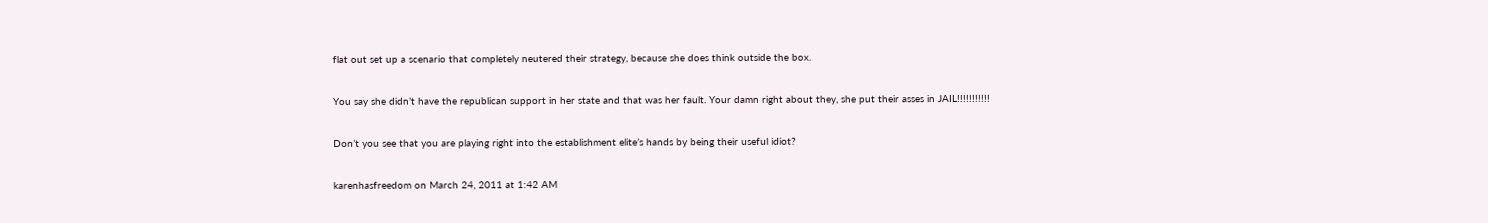flat out set up a scenario that completely neutered their strategy, because she does think outside the box.

You say she didn’t have the republican support in her state and that was her fault. Your damn right about they, she put their asses in JAIL!!!!!!!!!!!

Don’t you see that you are playing right into the establishment elite’s hands by being their useful idiot?

karenhasfreedom on March 24, 2011 at 1:42 AM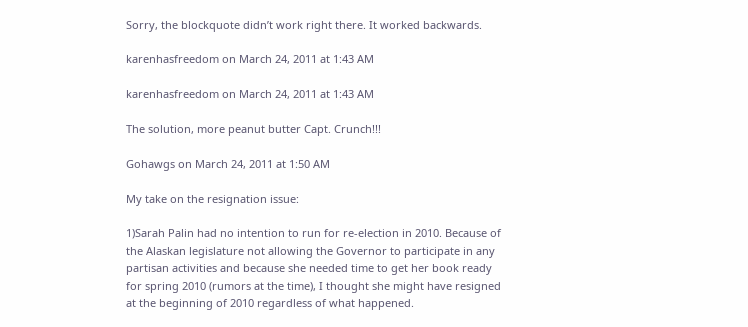Sorry, the blockquote didn’t work right there. It worked backwards.

karenhasfreedom on March 24, 2011 at 1:43 AM

karenhasfreedom on March 24, 2011 at 1:43 AM

The solution, more peanut butter Capt. Crunch!!!

Gohawgs on March 24, 2011 at 1:50 AM

My take on the resignation issue:

1)Sarah Palin had no intention to run for re-election in 2010. Because of the Alaskan legislature not allowing the Governor to participate in any partisan activities and because she needed time to get her book ready for spring 2010 (rumors at the time), I thought she might have resigned at the beginning of 2010 regardless of what happened.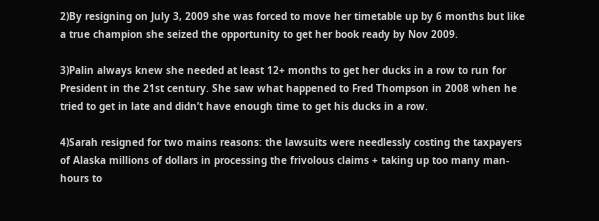2)By resigning on July 3, 2009 she was forced to move her timetable up by 6 months but like a true champion she seized the opportunity to get her book ready by Nov 2009.

3)Palin always knew she needed at least 12+ months to get her ducks in a row to run for President in the 21st century. She saw what happened to Fred Thompson in 2008 when he tried to get in late and didn’t have enough time to get his ducks in a row.

4)Sarah resigned for two mains reasons: the lawsuits were needlessly costing the taxpayers of Alaska millions of dollars in processing the frivolous claims + taking up too many man-hours to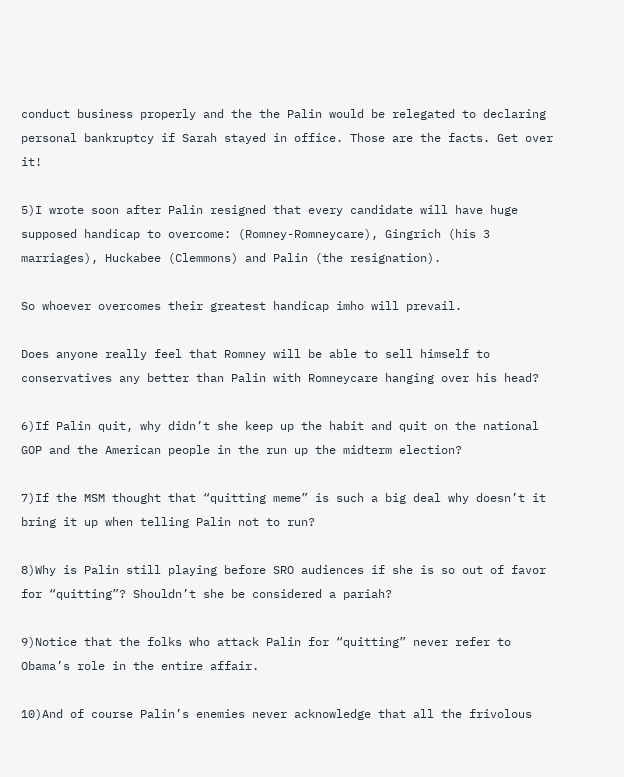conduct business properly and the the Palin would be relegated to declaring personal bankruptcy if Sarah stayed in office. Those are the facts. Get over it!

5)I wrote soon after Palin resigned that every candidate will have huge supposed handicap to overcome: (Romney-Romneycare), Gingrich (his 3 marriages), Huckabee (Clemmons) and Palin (the resignation).

So whoever overcomes their greatest handicap imho will prevail.

Does anyone really feel that Romney will be able to sell himself to conservatives any better than Palin with Romneycare hanging over his head?

6)If Palin quit, why didn’t she keep up the habit and quit on the national GOP and the American people in the run up the midterm election?

7)If the MSM thought that “quitting meme” is such a big deal why doesn’t it bring it up when telling Palin not to run?

8)Why is Palin still playing before SRO audiences if she is so out of favor for “quitting”? Shouldn’t she be considered a pariah?

9)Notice that the folks who attack Palin for “quitting” never refer to Obama’s role in the entire affair.

10)And of course Palin’s enemies never acknowledge that all the frivolous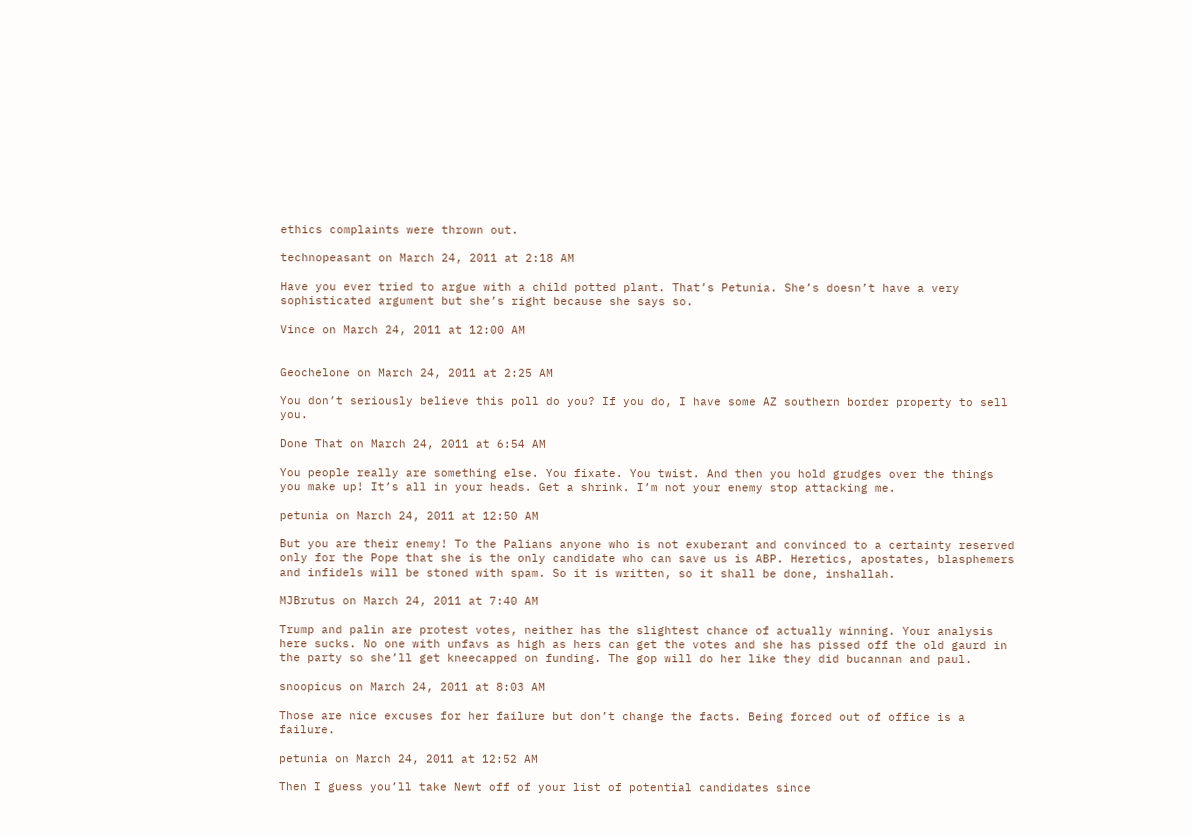ethics complaints were thrown out.

technopeasant on March 24, 2011 at 2:18 AM

Have you ever tried to argue with a child potted plant. That’s Petunia. She’s doesn’t have a very sophisticated argument but she’s right because she says so.

Vince on March 24, 2011 at 12:00 AM


Geochelone on March 24, 2011 at 2:25 AM

You don’t seriously believe this poll do you? If you do, I have some AZ southern border property to sell you.

Done That on March 24, 2011 at 6:54 AM

You people really are something else. You fixate. You twist. And then you hold grudges over the things you make up! It’s all in your heads. Get a shrink. I’m not your enemy stop attacking me.

petunia on March 24, 2011 at 12:50 AM

But you are their enemy! To the Palians anyone who is not exuberant and convinced to a certainty reserved only for the Pope that she is the only candidate who can save us is ABP. Heretics, apostates, blasphemers and infidels will be stoned with spam. So it is written, so it shall be done, inshallah.

MJBrutus on March 24, 2011 at 7:40 AM

Trump and palin are protest votes, neither has the slightest chance of actually winning. Your analysis here sucks. No one with unfavs as high as hers can get the votes and she has pissed off the old gaurd in the party so she’ll get kneecapped on funding. The gop will do her like they did bucannan and paul.

snoopicus on March 24, 2011 at 8:03 AM

Those are nice excuses for her failure but don’t change the facts. Being forced out of office is a failure.

petunia on March 24, 2011 at 12:52 AM

Then I guess you’ll take Newt off of your list of potential candidates since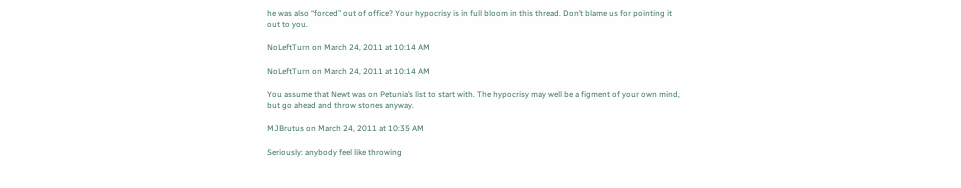he was also “forced” out of office? Your hypocrisy is in full bloom in this thread. Don’t blame us for pointing it out to you.

NoLeftTurn on March 24, 2011 at 10:14 AM

NoLeftTurn on March 24, 2011 at 10:14 AM

You assume that Newt was on Petunia’s list to start with. The hypocrisy may well be a figment of your own mind, but go ahead and throw stones anyway.

MJBrutus on March 24, 2011 at 10:35 AM

Seriously: anybody feel like throwing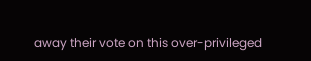away their vote on this over-privileged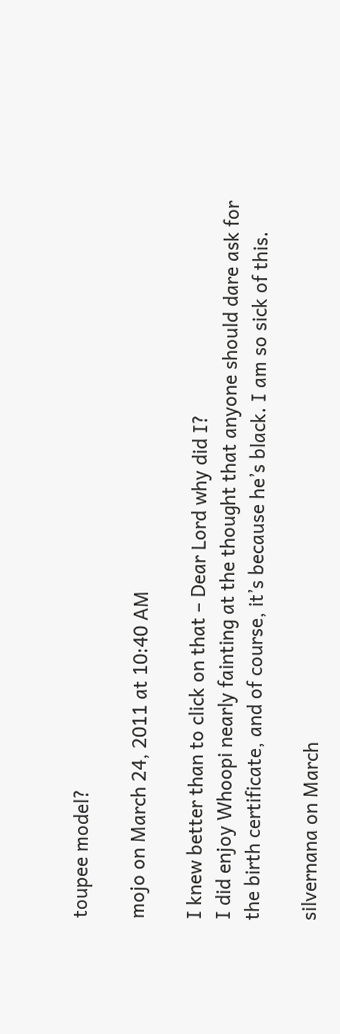toupee model?

mojo on March 24, 2011 at 10:40 AM

I knew better than to click on that – Dear Lord why did I?
I did enjoy Whoopi nearly fainting at the thought that anyone should dare ask for the birth certificate, and of course, it’s because he’s black. I am so sick of this.

silvernana on March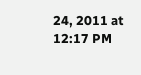24, 2011 at 12:17 PM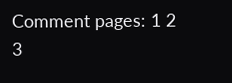Comment pages: 1 2 3